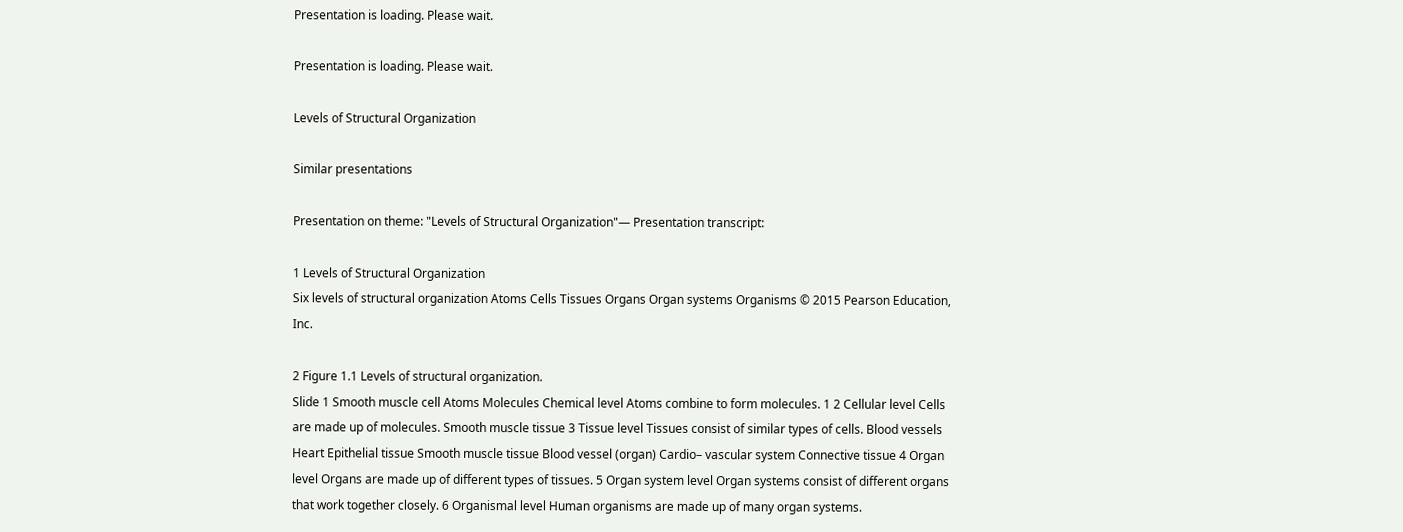Presentation is loading. Please wait.

Presentation is loading. Please wait.

Levels of Structural Organization

Similar presentations

Presentation on theme: "Levels of Structural Organization"— Presentation transcript:

1 Levels of Structural Organization
Six levels of structural organization Atoms Cells Tissues Organs Organ systems Organisms © 2015 Pearson Education, Inc.

2 Figure 1.1 Levels of structural organization.
Slide 1 Smooth muscle cell Atoms Molecules Chemical level Atoms combine to form molecules. 1 2 Cellular level Cells are made up of molecules. Smooth muscle tissue 3 Tissue level Tissues consist of similar types of cells. Blood vessels Heart Epithelial tissue Smooth muscle tissue Blood vessel (organ) Cardio– vascular system Connective tissue 4 Organ level Organs are made up of different types of tissues. 5 Organ system level Organ systems consist of different organs that work together closely. 6 Organismal level Human organisms are made up of many organ systems.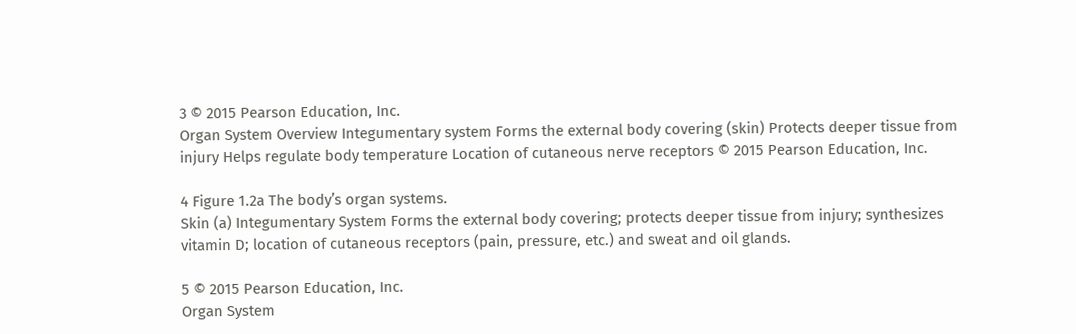3 © 2015 Pearson Education, Inc.
Organ System Overview Integumentary system Forms the external body covering (skin) Protects deeper tissue from injury Helps regulate body temperature Location of cutaneous nerve receptors © 2015 Pearson Education, Inc.

4 Figure 1.2a The body’s organ systems.
Skin (a) Integumentary System Forms the external body covering; protects deeper tissue from injury; synthesizes vitamin D; location of cutaneous receptors (pain, pressure, etc.) and sweat and oil glands.

5 © 2015 Pearson Education, Inc.
Organ System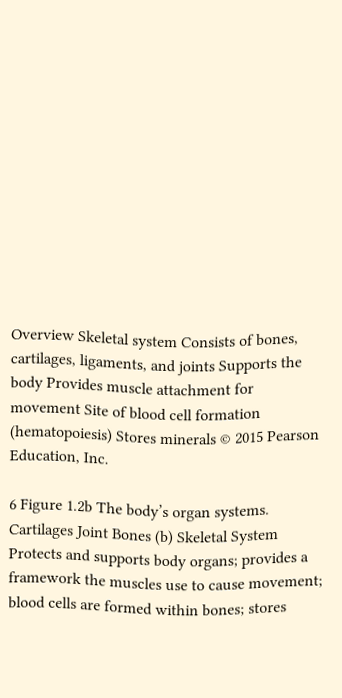Overview Skeletal system Consists of bones, cartilages, ligaments, and joints Supports the body Provides muscle attachment for movement Site of blood cell formation (hematopoiesis) Stores minerals © 2015 Pearson Education, Inc.

6 Figure 1.2b The body’s organ systems.
Cartilages Joint Bones (b) Skeletal System Protects and supports body organs; provides a framework the muscles use to cause movement; blood cells are formed within bones; stores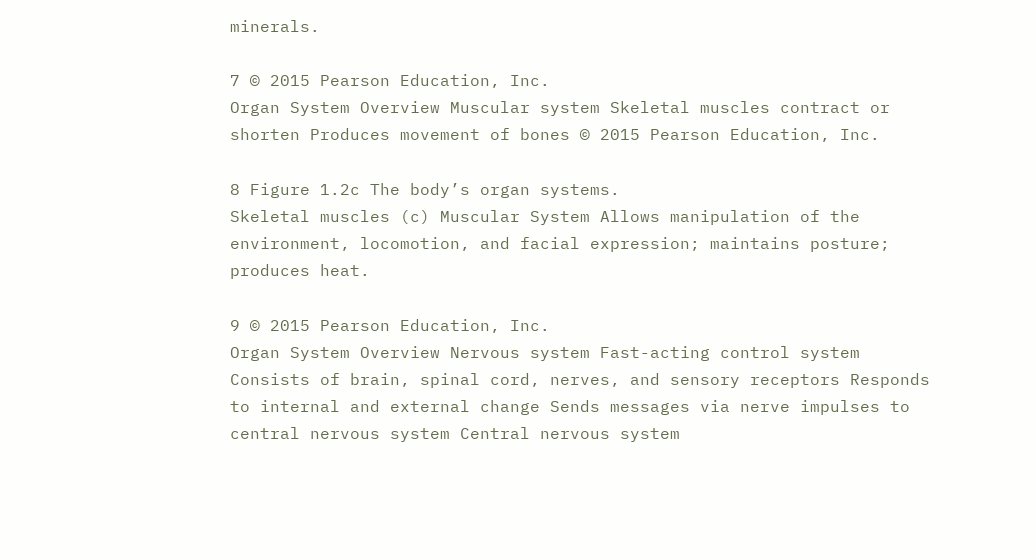minerals.

7 © 2015 Pearson Education, Inc.
Organ System Overview Muscular system Skeletal muscles contract or shorten Produces movement of bones © 2015 Pearson Education, Inc.

8 Figure 1.2c The body’s organ systems.
Skeletal muscles (c) Muscular System Allows manipulation of the environment, locomotion, and facial expression; maintains posture; produces heat.

9 © 2015 Pearson Education, Inc.
Organ System Overview Nervous system Fast-acting control system Consists of brain, spinal cord, nerves, and sensory receptors Responds to internal and external change Sends messages via nerve impulses to central nervous system Central nervous system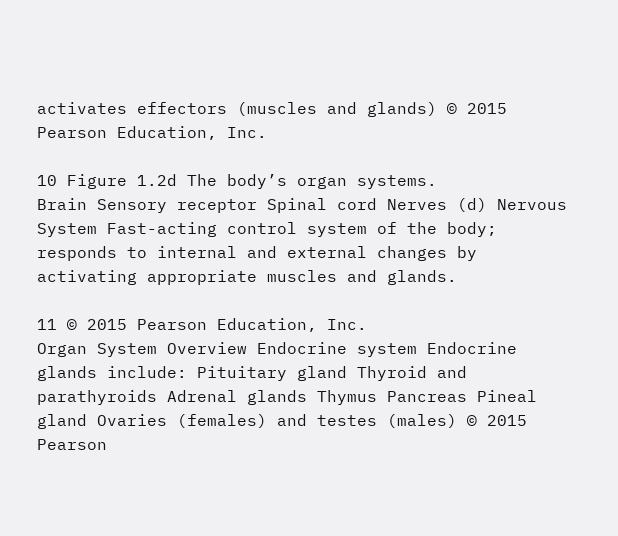activates effectors (muscles and glands) © 2015 Pearson Education, Inc.

10 Figure 1.2d The body’s organ systems.
Brain Sensory receptor Spinal cord Nerves (d) Nervous System Fast-acting control system of the body; responds to internal and external changes by activating appropriate muscles and glands.

11 © 2015 Pearson Education, Inc.
Organ System Overview Endocrine system Endocrine glands include: Pituitary gland Thyroid and parathyroids Adrenal glands Thymus Pancreas Pineal gland Ovaries (females) and testes (males) © 2015 Pearson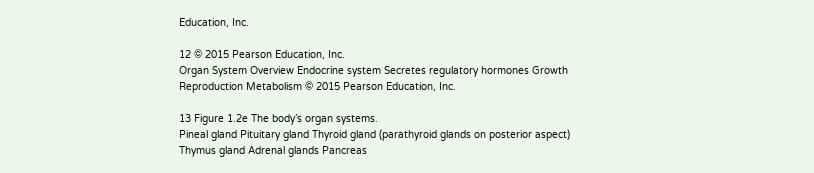Education, Inc.

12 © 2015 Pearson Education, Inc.
Organ System Overview Endocrine system Secretes regulatory hormones Growth Reproduction Metabolism © 2015 Pearson Education, Inc.

13 Figure 1.2e The body’s organ systems.
Pineal gland Pituitary gland Thyroid gland (parathyroid glands on posterior aspect) Thymus gland Adrenal glands Pancreas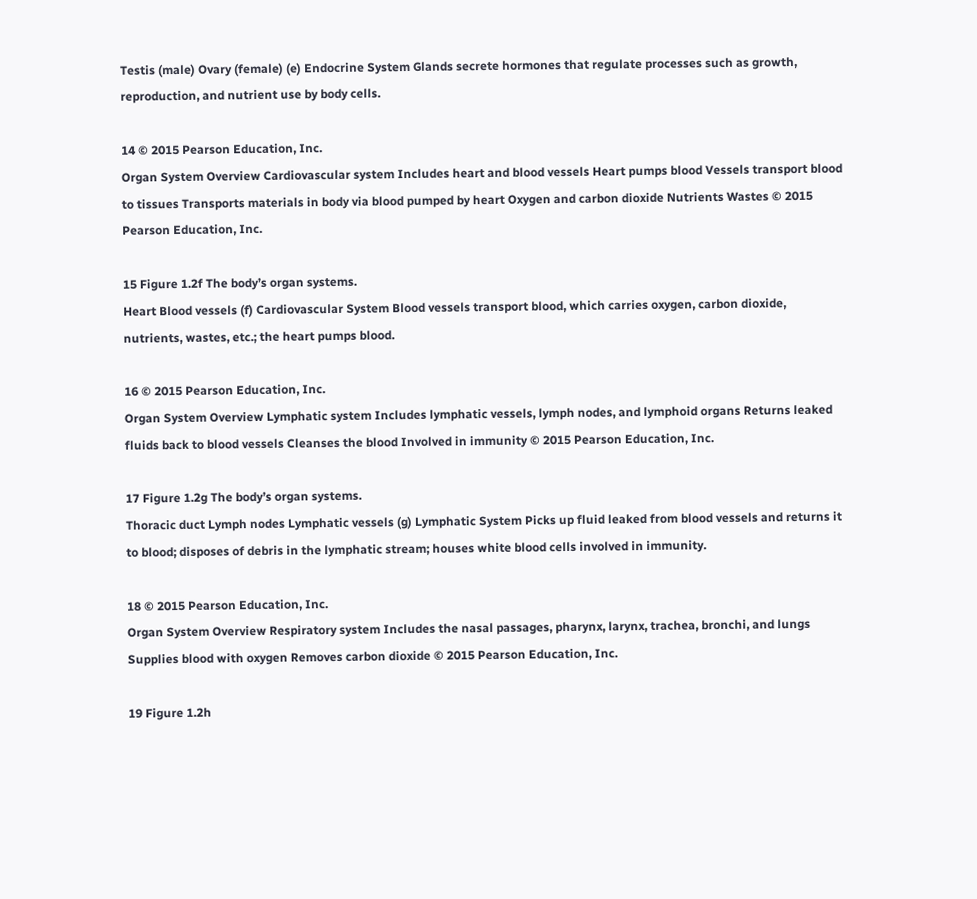Testis (male) Ovary (female) (e) Endocrine System Glands secrete hormones that regulate processes such as growth, reproduction, and nutrient use by body cells.

14 © 2015 Pearson Education, Inc.
Organ System Overview Cardiovascular system Includes heart and blood vessels Heart pumps blood Vessels transport blood to tissues Transports materials in body via blood pumped by heart Oxygen and carbon dioxide Nutrients Wastes © 2015 Pearson Education, Inc.

15 Figure 1.2f The body’s organ systems.
Heart Blood vessels (f) Cardiovascular System Blood vessels transport blood, which carries oxygen, carbon dioxide, nutrients, wastes, etc.; the heart pumps blood.

16 © 2015 Pearson Education, Inc.
Organ System Overview Lymphatic system Includes lymphatic vessels, lymph nodes, and lymphoid organs Returns leaked fluids back to blood vessels Cleanses the blood Involved in immunity © 2015 Pearson Education, Inc.

17 Figure 1.2g The body’s organ systems.
Thoracic duct Lymph nodes Lymphatic vessels (g) Lymphatic System Picks up fluid leaked from blood vessels and returns it to blood; disposes of debris in the lymphatic stream; houses white blood cells involved in immunity.

18 © 2015 Pearson Education, Inc.
Organ System Overview Respiratory system Includes the nasal passages, pharynx, larynx, trachea, bronchi, and lungs Supplies blood with oxygen Removes carbon dioxide © 2015 Pearson Education, Inc.

19 Figure 1.2h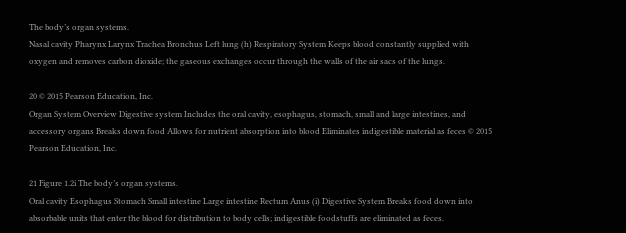The body’s organ systems.
Nasal cavity Pharynx Larynx Trachea Bronchus Left lung (h) Respiratory System Keeps blood constantly supplied with oxygen and removes carbon dioxide; the gaseous exchanges occur through the walls of the air sacs of the lungs.

20 © 2015 Pearson Education, Inc.
Organ System Overview Digestive system Includes the oral cavity, esophagus, stomach, small and large intestines, and accessory organs Breaks down food Allows for nutrient absorption into blood Eliminates indigestible material as feces © 2015 Pearson Education, Inc.

21 Figure 1.2i The body’s organ systems.
Oral cavity Esophagus Stomach Small intestine Large intestine Rectum Anus (i) Digestive System Breaks food down into absorbable units that enter the blood for distribution to body cells; indigestible foodstuffs are eliminated as feces.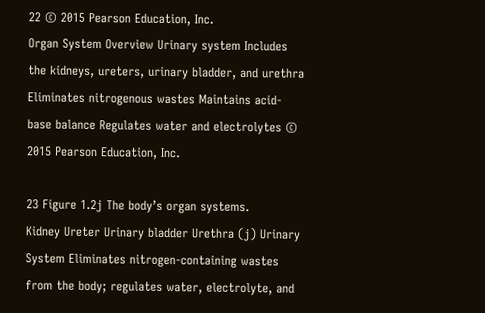22 © 2015 Pearson Education, Inc.
Organ System Overview Urinary system Includes the kidneys, ureters, urinary bladder, and urethra Eliminates nitrogenous wastes Maintains acid-base balance Regulates water and electrolytes © 2015 Pearson Education, Inc.

23 Figure 1.2j The body’s organ systems.
Kidney Ureter Urinary bladder Urethra (j) Urinary System Eliminates nitrogen-containing wastes from the body; regulates water, electrolyte, and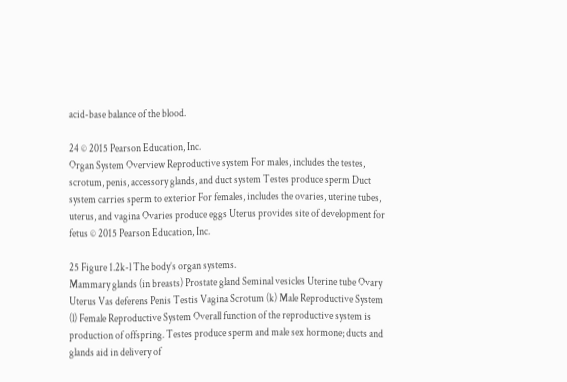acid-base balance of the blood.

24 © 2015 Pearson Education, Inc.
Organ System Overview Reproductive system For males, includes the testes, scrotum, penis, accessory glands, and duct system Testes produce sperm Duct system carries sperm to exterior For females, includes the ovaries, uterine tubes, uterus, and vagina Ovaries produce eggs Uterus provides site of development for fetus © 2015 Pearson Education, Inc.

25 Figure 1.2k-l The body’s organ systems.
Mammary glands (in breasts) Prostate gland Seminal vesicles Uterine tube Ovary Uterus Vas deferens Penis Testis Vagina Scrotum (k) Male Reproductive System (l) Female Reproductive System Overall function of the reproductive system is production of offspring. Testes produce sperm and male sex hormone; ducts and glands aid in delivery of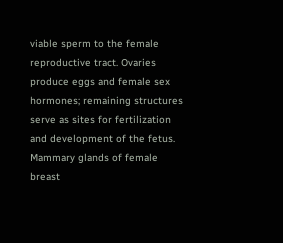viable sperm to the female reproductive tract. Ovaries produce eggs and female sex hormones; remaining structures serve as sites for fertilization and development of the fetus. Mammary glands of female breast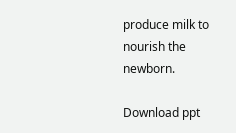produce milk to nourish the newborn.

Download ppt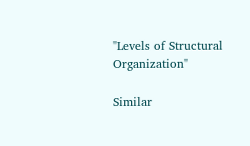"Levels of Structural Organization"

Similar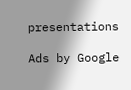presentations

Ads by Google